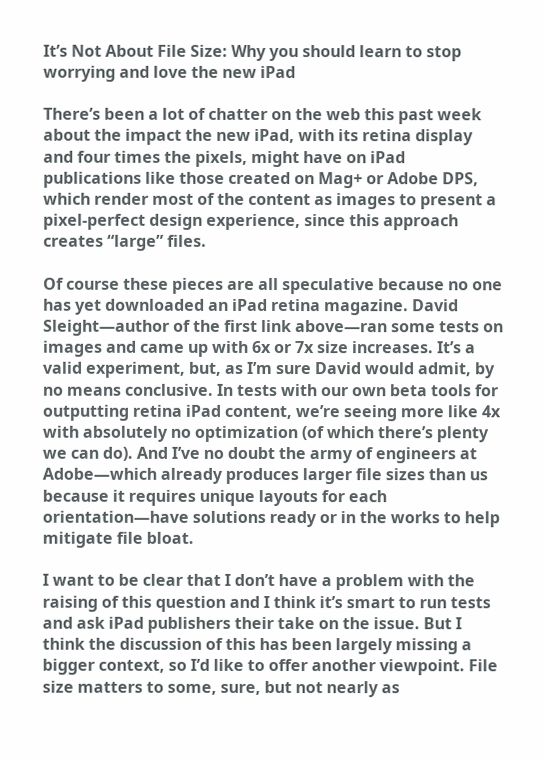It’s Not About File Size: Why you should learn to stop worrying and love the new iPad

There’s been a lot of chatter on the web this past week about the impact the new iPad, with its retina display and four times the pixels, might have on iPad publications like those created on Mag+ or Adobe DPS, which render most of the content as images to present a pixel-perfect design experience, since this approach creates “large” files.

Of course these pieces are all speculative because no one has yet downloaded an iPad retina magazine. David Sleight—author of the first link above—ran some tests on images and came up with 6x or 7x size increases. It’s a valid experiment, but, as I’m sure David would admit, by no means conclusive. In tests with our own beta tools for outputting retina iPad content, we’re seeing more like 4x with absolutely no optimization (of which there’s plenty we can do). And I’ve no doubt the army of engineers at Adobe—which already produces larger file sizes than us because it requires unique layouts for each orientation—have solutions ready or in the works to help mitigate file bloat.

I want to be clear that I don’t have a problem with the raising of this question and I think it’s smart to run tests and ask iPad publishers their take on the issue. But I think the discussion of this has been largely missing a bigger context, so I’d like to offer another viewpoint. File size matters to some, sure, but not nearly as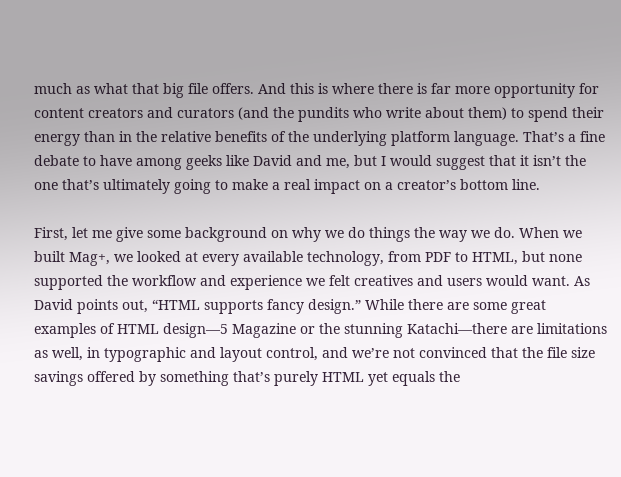much as what that big file offers. And this is where there is far more opportunity for content creators and curators (and the pundits who write about them) to spend their energy than in the relative benefits of the underlying platform language. That’s a fine debate to have among geeks like David and me, but I would suggest that it isn’t the one that’s ultimately going to make a real impact on a creator’s bottom line.

First, let me give some background on why we do things the way we do. When we built Mag+, we looked at every available technology, from PDF to HTML, but none supported the workflow and experience we felt creatives and users would want. As David points out, “HTML supports fancy design.” While there are some great examples of HTML design—5 Magazine or the stunning Katachi—there are limitations as well, in typographic and layout control, and we’re not convinced that the file size savings offered by something that’s purely HTML yet equals the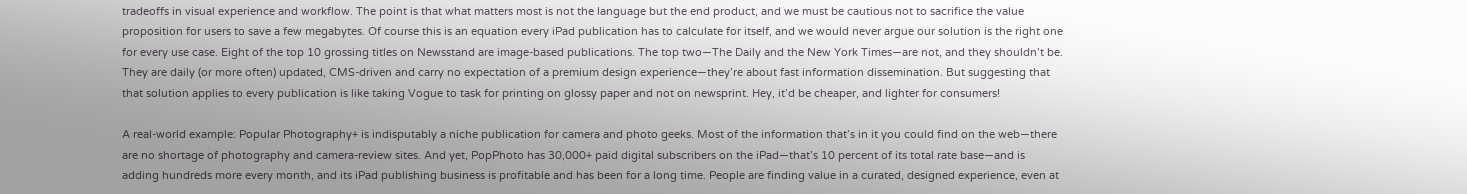tradeoffs in visual experience and workflow. The point is that what matters most is not the language but the end product, and we must be cautious not to sacrifice the value proposition for users to save a few megabytes. Of course this is an equation every iPad publication has to calculate for itself, and we would never argue our solution is the right one for every use case. Eight of the top 10 grossing titles on Newsstand are image-based publications. The top two—The Daily and the New York Times—are not, and they shouldn’t be. They are daily (or more often) updated, CMS-driven and carry no expectation of a premium design experience—they’re about fast information dissemination. But suggesting that that solution applies to every publication is like taking Vogue to task for printing on glossy paper and not on newsprint. Hey, it’d be cheaper, and lighter for consumers!

A real-world example: Popular Photography+ is indisputably a niche publication for camera and photo geeks. Most of the information that’s in it you could find on the web—there are no shortage of photography and camera-review sites. And yet, PopPhoto has 30,000+ paid digital subscribers on the iPad—that’s 10 percent of its total rate base—and is adding hundreds more every month, and its iPad publishing business is profitable and has been for a long time. People are finding value in a curated, designed experience, even at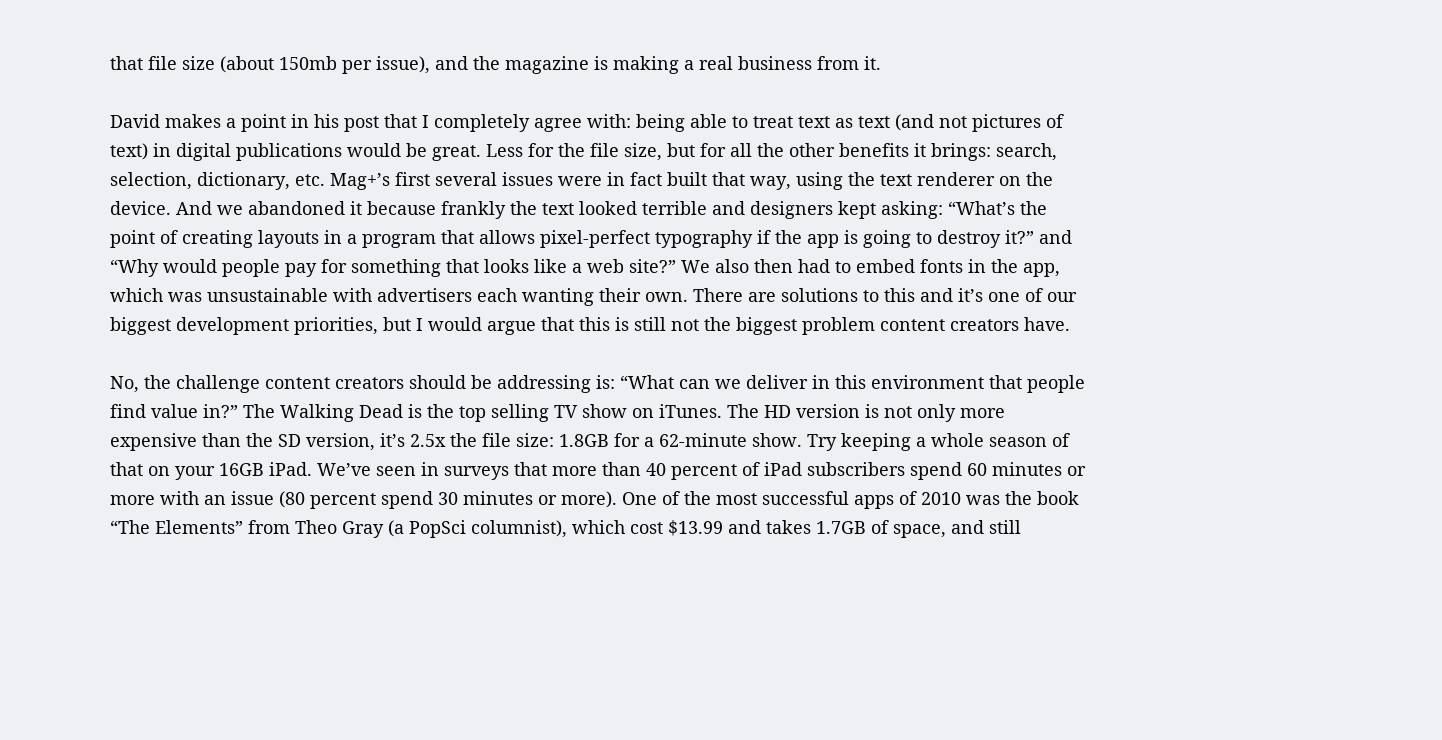that file size (about 150mb per issue), and the magazine is making a real business from it.

David makes a point in his post that I completely agree with: being able to treat text as text (and not pictures of text) in digital publications would be great. Less for the file size, but for all the other benefits it brings: search, selection, dictionary, etc. Mag+’s first several issues were in fact built that way, using the text renderer on the device. And we abandoned it because frankly the text looked terrible and designers kept asking: “What’s the point of creating layouts in a program that allows pixel-perfect typography if the app is going to destroy it?” and “Why would people pay for something that looks like a web site?” We also then had to embed fonts in the app, which was unsustainable with advertisers each wanting their own. There are solutions to this and it’s one of our biggest development priorities, but I would argue that this is still not the biggest problem content creators have.

No, the challenge content creators should be addressing is: “What can we deliver in this environment that people find value in?” The Walking Dead is the top selling TV show on iTunes. The HD version is not only more expensive than the SD version, it’s 2.5x the file size: 1.8GB for a 62-minute show. Try keeping a whole season of that on your 16GB iPad. We’ve seen in surveys that more than 40 percent of iPad subscribers spend 60 minutes or more with an issue (80 percent spend 30 minutes or more). One of the most successful apps of 2010 was the book “The Elements” from Theo Gray (a PopSci columnist), which cost $13.99 and takes 1.7GB of space, and still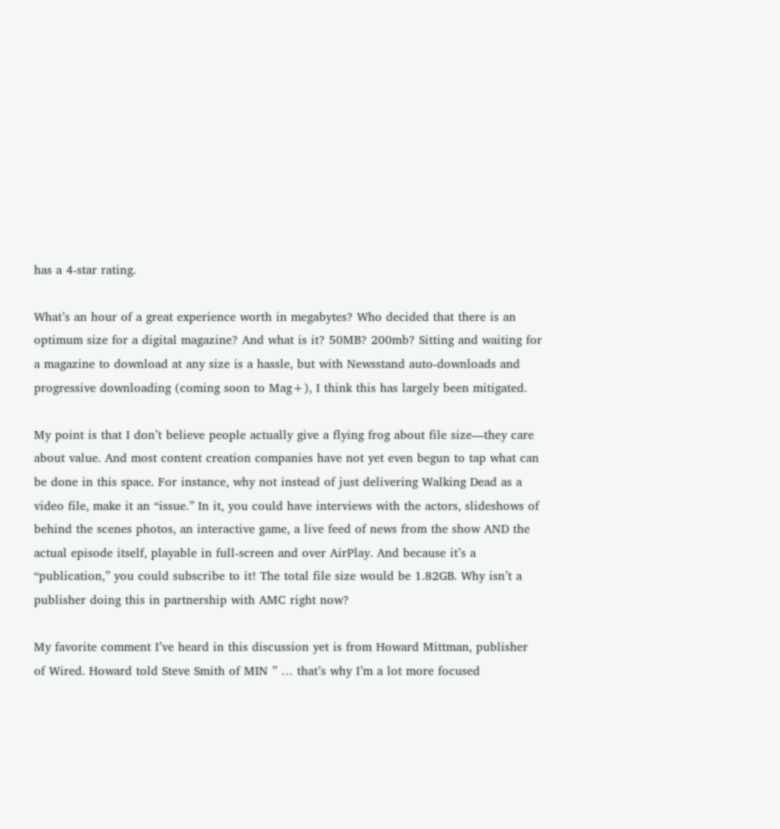has a 4-star rating.

What’s an hour of a great experience worth in megabytes? Who decided that there is an optimum size for a digital magazine? And what is it? 50MB? 200mb? Sitting and waiting for a magazine to download at any size is a hassle, but with Newsstand auto-downloads and progressive downloading (coming soon to Mag+), I think this has largely been mitigated.

My point is that I don’t believe people actually give a flying frog about file size—they care about value. And most content creation companies have not yet even begun to tap what can be done in this space. For instance, why not instead of just delivering Walking Dead as a video file, make it an “issue.” In it, you could have interviews with the actors, slideshows of behind the scenes photos, an interactive game, a live feed of news from the show AND the actual episode itself, playable in full-screen and over AirPlay. And because it’s a “publication,” you could subscribe to it! The total file size would be 1.82GB. Why isn’t a publisher doing this in partnership with AMC right now?

My favorite comment I’ve heard in this discussion yet is from Howard Mittman, publisher of Wired. Howard told Steve Smith of MIN ” … that’s why I’m a lot more focused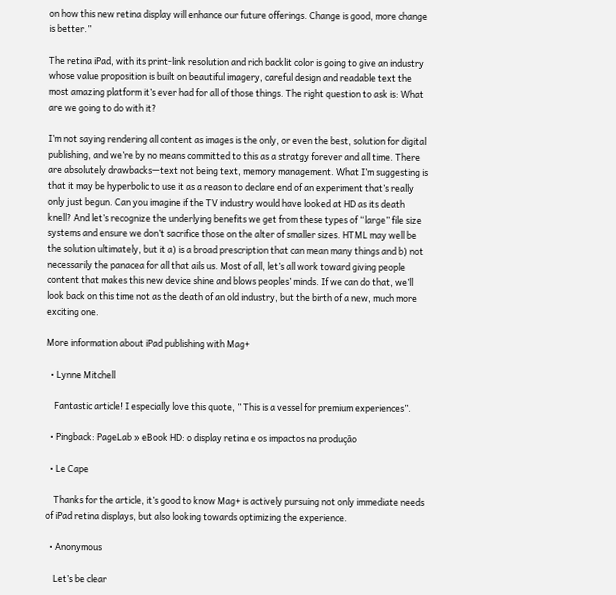on how this new retina display will enhance our future offerings. Change is good, more change is better.”

The retina iPad, with its print-link resolution and rich backlit color is going to give an industry whose value proposition is built on beautiful imagery, careful design and readable text the most amazing platform it’s ever had for all of those things. The right question to ask is: What are we going to do with it?

I’m not saying rendering all content as images is the only, or even the best, solution for digital publishing, and we’re by no means committed to this as a stratgy forever and all time. There are absolutely drawbacks—text not being text, memory management. What I’m suggesting is that it may be hyperbolic to use it as a reason to declare end of an experiment that’s really only just begun. Can you imagine if the TV industry would have looked at HD as its death knell? And let’s recognize the underlying benefits we get from these types of “large” file size systems and ensure we don’t sacrifice those on the alter of smaller sizes. HTML may well be the solution ultimately, but it a) is a broad prescription that can mean many things and b) not necessarily the panacea for all that ails us. Most of all, let’s all work toward giving people content that makes this new device shine and blows peoples’ minds. If we can do that, we’ll look back on this time not as the death of an old industry, but the birth of a new, much more exciting one.

More information about iPad publishing with Mag+

  • Lynne Mitchell

    Fantastic article! I especially love this quote, ” This is a vessel for premium experiences”.

  • Pingback: PageLab » eBook HD: o display retina e os impactos na produção

  • Le Cape

    Thanks for the article, it’s good to know Mag+ is actively pursuing not only immediate needs of iPad retina displays, but also looking towards optimizing the experience.

  • Anonymous

    Let’s be clear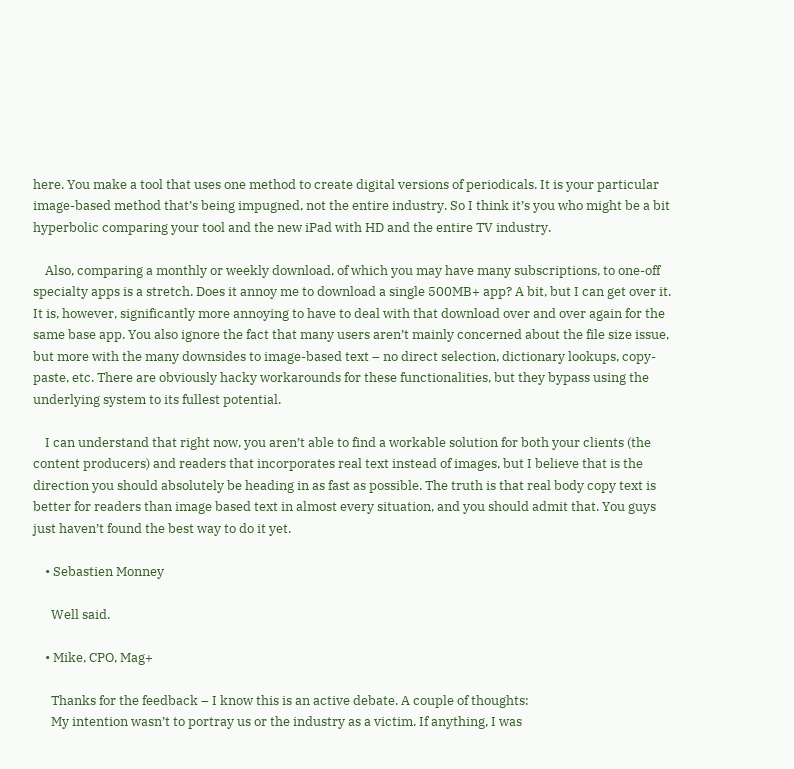here. You make a tool that uses one method to create digital versions of periodicals. It is your particular image-based method that’s being impugned, not the entire industry. So I think it’s you who might be a bit hyperbolic comparing your tool and the new iPad with HD and the entire TV industry.

    Also, comparing a monthly or weekly download, of which you may have many subscriptions, to one-off specialty apps is a stretch. Does it annoy me to download a single 500MB+ app? A bit, but I can get over it. It is, however, significantly more annoying to have to deal with that download over and over again for the same base app. You also ignore the fact that many users aren’t mainly concerned about the file size issue, but more with the many downsides to image-based text – no direct selection, dictionary lookups, copy-paste, etc. There are obviously hacky workarounds for these functionalities, but they bypass using the underlying system to its fullest potential.

    I can understand that right now, you aren’t able to find a workable solution for both your clients (the content producers) and readers that incorporates real text instead of images, but I believe that is the direction you should absolutely be heading in as fast as possible. The truth is that real body copy text is better for readers than image based text in almost every situation, and you should admit that. You guys just haven’t found the best way to do it yet.

    • Sebastien Monney

      Well said.

    • Mike, CPO, Mag+

      Thanks for the feedback – I know this is an active debate. A couple of thoughts:
      My intention wasn’t to portray us or the industry as a victim. If anything, I was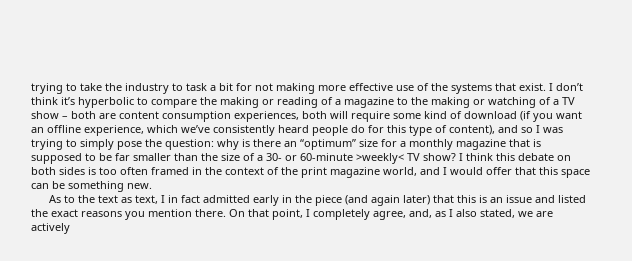trying to take the industry to task a bit for not making more effective use of the systems that exist. I don’t think it’s hyperbolic to compare the making or reading of a magazine to the making or watching of a TV show – both are content consumption experiences, both will require some kind of download (if you want an offline experience, which we’ve consistently heard people do for this type of content), and so I was trying to simply pose the question: why is there an “optimum” size for a monthly magazine that is supposed to be far smaller than the size of a 30- or 60-minute >weekly< TV show? I think this debate on both sides is too often framed in the context of the print magazine world, and I would offer that this space can be something new.
      As to the text as text, I in fact admitted early in the piece (and again later) that this is an issue and listed the exact reasons you mention there. On that point, I completely agree, and, as I also stated, we are actively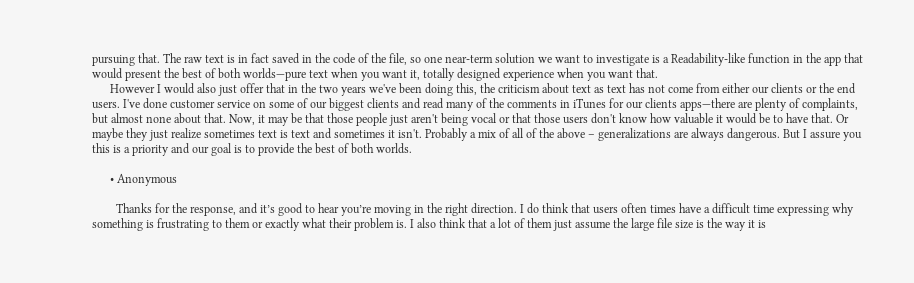pursuing that. The raw text is in fact saved in the code of the file, so one near-term solution we want to investigate is a Readability-like function in the app that would present the best of both worlds—pure text when you want it, totally designed experience when you want that.
      However I would also just offer that in the two years we've been doing this, the criticism about text as text has not come from either our clients or the end users. I've done customer service on some of our biggest clients and read many of the comments in iTunes for our clients apps—there are plenty of complaints, but almost none about that. Now, it may be that those people just aren't being vocal or that those users don't know how valuable it would be to have that. Or maybe they just realize sometimes text is text and sometimes it isn't. Probably a mix of all of the above – generalizations are always dangerous. But I assure you this is a priority and our goal is to provide the best of both worlds.

      • Anonymous

        Thanks for the response, and it’s good to hear you’re moving in the right direction. I do think that users often times have a difficult time expressing why something is frustrating to them or exactly what their problem is. I also think that a lot of them just assume the large file size is the way it is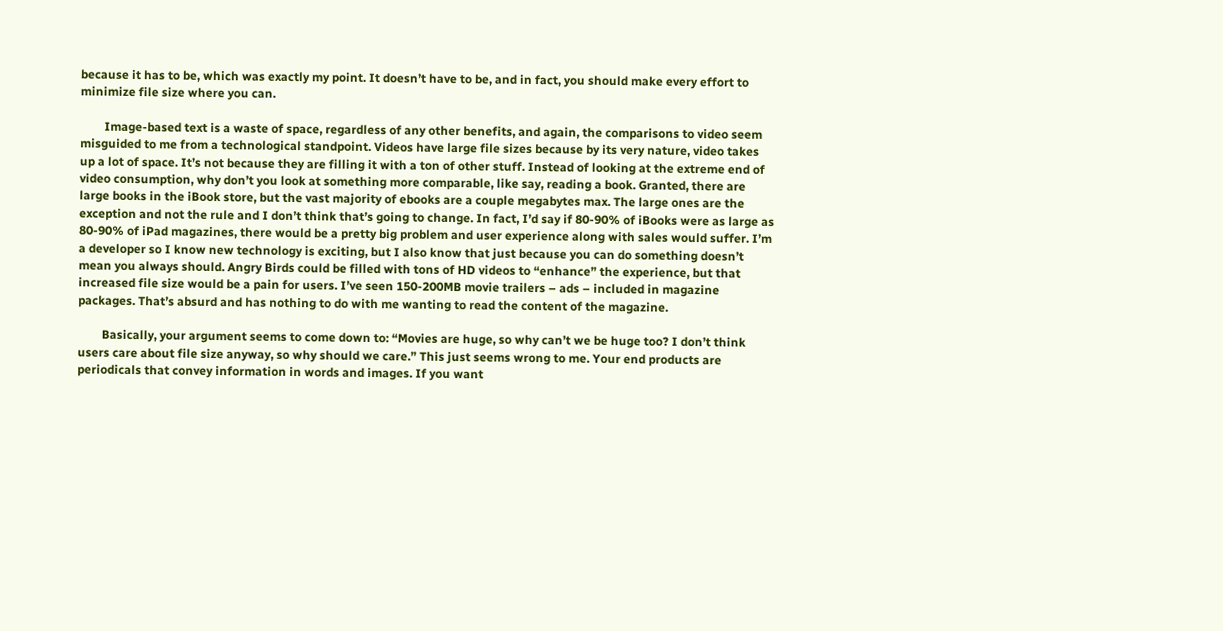because it has to be, which was exactly my point. It doesn’t have to be, and in fact, you should make every effort to minimize file size where you can.

        Image-based text is a waste of space, regardless of any other benefits, and again, the comparisons to video seem misguided to me from a technological standpoint. Videos have large file sizes because by its very nature, video takes up a lot of space. It’s not because they are filling it with a ton of other stuff. Instead of looking at the extreme end of video consumption, why don’t you look at something more comparable, like say, reading a book. Granted, there are large books in the iBook store, but the vast majority of ebooks are a couple megabytes max. The large ones are the exception and not the rule and I don’t think that’s going to change. In fact, I’d say if 80-90% of iBooks were as large as 80-90% of iPad magazines, there would be a pretty big problem and user experience along with sales would suffer. I’m a developer so I know new technology is exciting, but I also know that just because you can do something doesn’t mean you always should. Angry Birds could be filled with tons of HD videos to “enhance” the experience, but that increased file size would be a pain for users. I’ve seen 150-200MB movie trailers – ads – included in magazine packages. That’s absurd and has nothing to do with me wanting to read the content of the magazine.

        Basically, your argument seems to come down to: “Movies are huge, so why can’t we be huge too? I don’t think users care about file size anyway, so why should we care.” This just seems wrong to me. Your end products are periodicals that convey information in words and images. If you want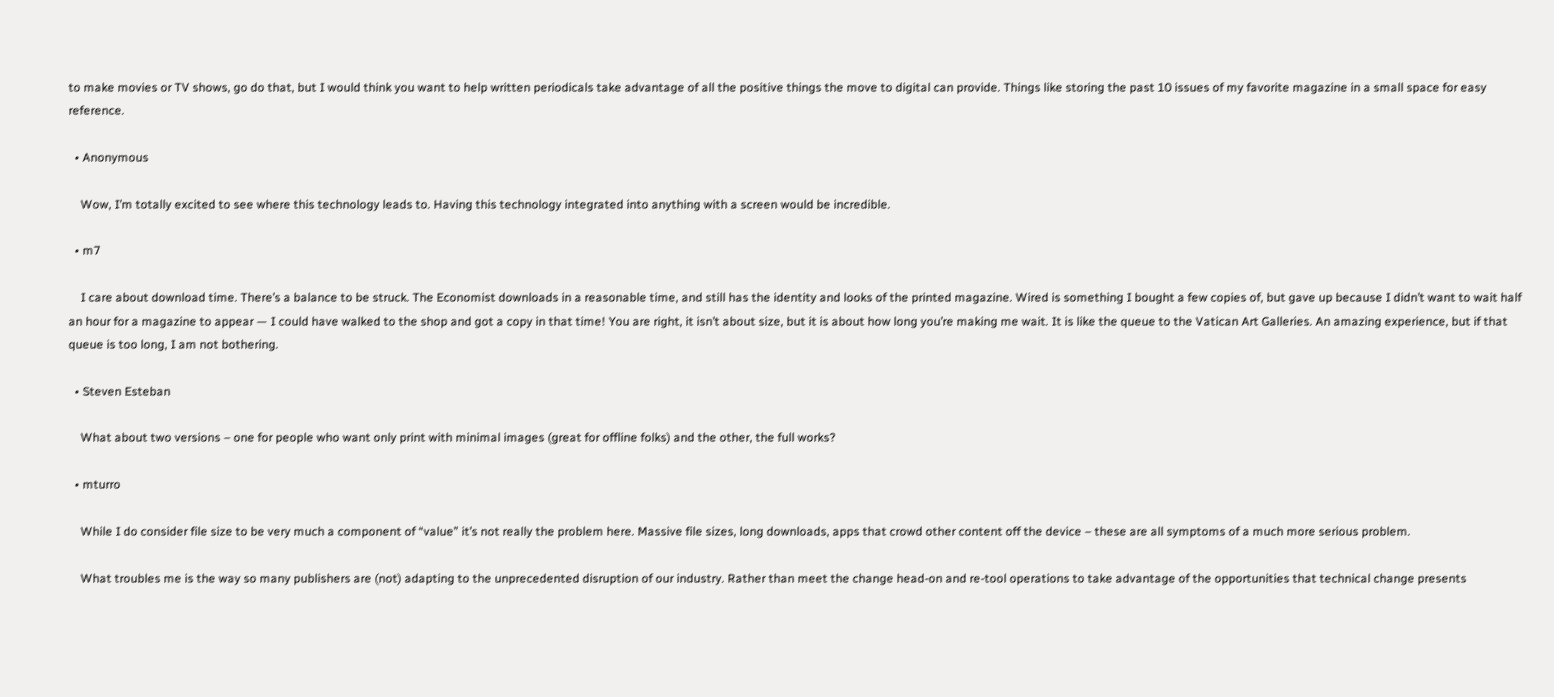to make movies or TV shows, go do that, but I would think you want to help written periodicals take advantage of all the positive things the move to digital can provide. Things like storing the past 10 issues of my favorite magazine in a small space for easy reference.

  • Anonymous

    Wow, I’m totally excited to see where this technology leads to. Having this technology integrated into anything with a screen would be incredible.

  • m7

    I care about download time. There’s a balance to be struck. The Economist downloads in a reasonable time, and still has the identity and looks of the printed magazine. Wired is something I bought a few copies of, but gave up because I didn’t want to wait half an hour for a magazine to appear — I could have walked to the shop and got a copy in that time! You are right, it isn’t about size, but it is about how long you’re making me wait. It is like the queue to the Vatican Art Galleries. An amazing experience, but if that queue is too long, I am not bothering.

  • Steven Esteban

    What about two versions – one for people who want only print with minimal images (great for offline folks) and the other, the full works?

  • mturro

    While I do consider file size to be very much a component of “value” it’s not really the problem here. Massive file sizes, long downloads, apps that crowd other content off the device – these are all symptoms of a much more serious problem.

    What troubles me is the way so many publishers are (not) adapting to the unprecedented disruption of our industry. Rather than meet the change head-on and re-tool operations to take advantage of the opportunities that technical change presents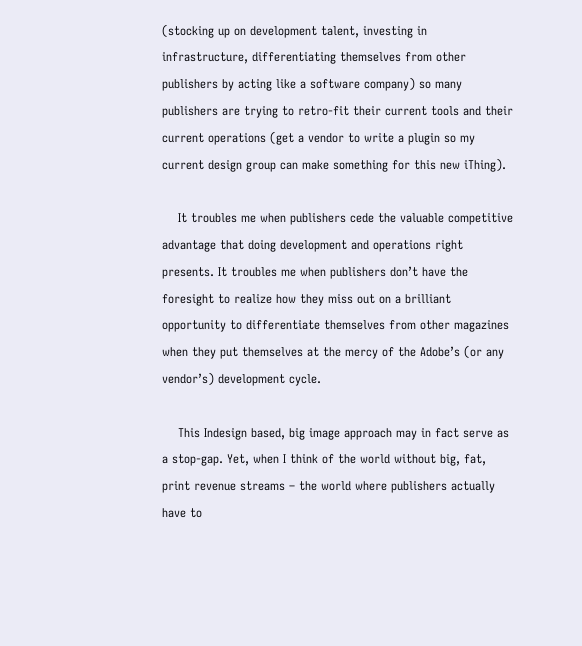(stocking up on development talent, investing in infrastructure, differentiating themselves from other publishers by acting like a software company) so many publishers are trying to retro-fit their current tools and their current operations (get a vendor to write a plugin so my current design group can make something for this new iThing).

    It troubles me when publishers cede the valuable competitive advantage that doing development and operations right presents. It troubles me when publishers don’t have the foresight to realize how they miss out on a brilliant opportunity to differentiate themselves from other magazines when they put themselves at the mercy of the Adobe’s (or any vendor’s) development cycle.

    This Indesign based, big image approach may in fact serve as a stop-gap. Yet, when I think of the world without big, fat, print revenue streams – the world where publishers actually have to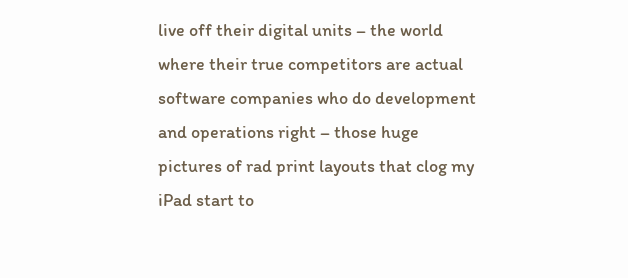live off their digital units – the world where their true competitors are actual software companies who do development and operations right – those huge pictures of rad print layouts that clog my iPad start to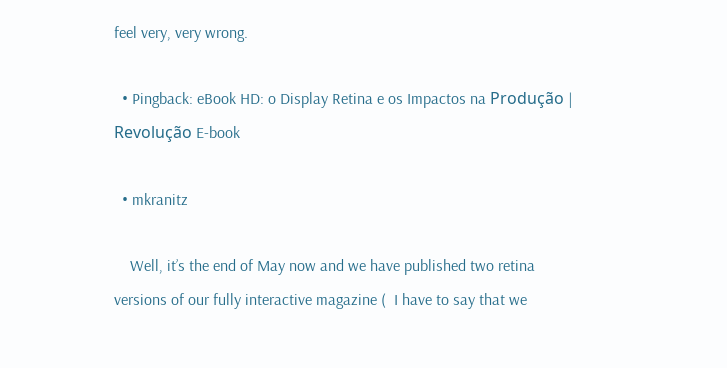feel very, very wrong.

  • Pingback: eBook HD: o Display Retina e os Impactos na Produção | Revolução E-book

  • mkranitz

    Well, it’s the end of May now and we have published two retina versions of our fully interactive magazine (  I have to say that we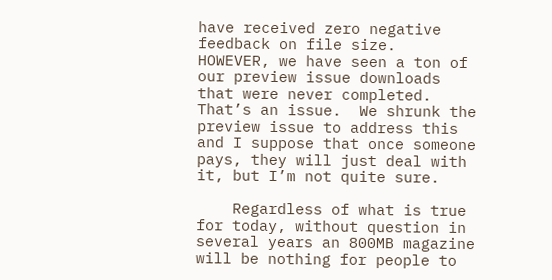have received zero negative feedback on file size.  HOWEVER, we have seen a ton of our preview issue downloads that were never completed.  That’s an issue.  We shrunk the preview issue to address this and I suppose that once someone pays, they will just deal with it, but I’m not quite sure.

    Regardless of what is true for today, without question in several years an 800MB magazine will be nothing for people to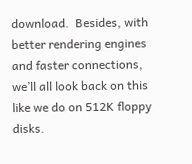download.  Besides, with better rendering engines and faster connections, we’ll all look back on this like we do on 512K floppy disks.